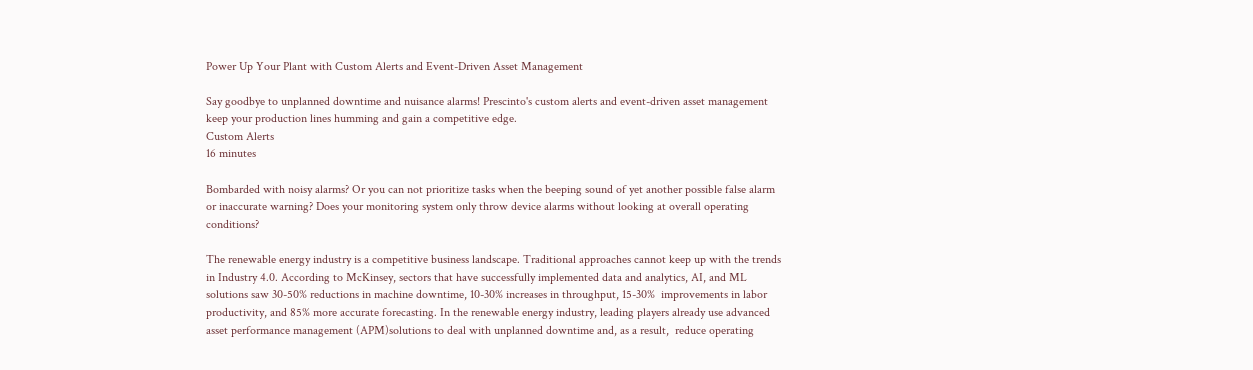Power Up Your Plant with Custom Alerts and Event-Driven Asset Management

Say goodbye to unplanned downtime and nuisance alarms! Prescinto's custom alerts and event-driven asset management keep your production lines humming and gain a competitive edge.
Custom Alerts
16 minutes

Bombarded with noisy alarms? Or you can not prioritize tasks when the beeping sound of yet another possible false alarm or inaccurate warning? Does your monitoring system only throw device alarms without looking at overall operating conditions?

The renewable energy industry is a competitive business landscape. Traditional approaches cannot keep up with the trends in Industry 4.0. According to McKinsey, sectors that have successfully implemented data and analytics, AI, and ML solutions saw 30-50% reductions in machine downtime, 10-30% increases in throughput, 15-30%  improvements in labor productivity, and 85% more accurate forecasting. In the renewable energy industry, leading players already use advanced asset performance management (APM)solutions to deal with unplanned downtime and, as a result,  reduce operating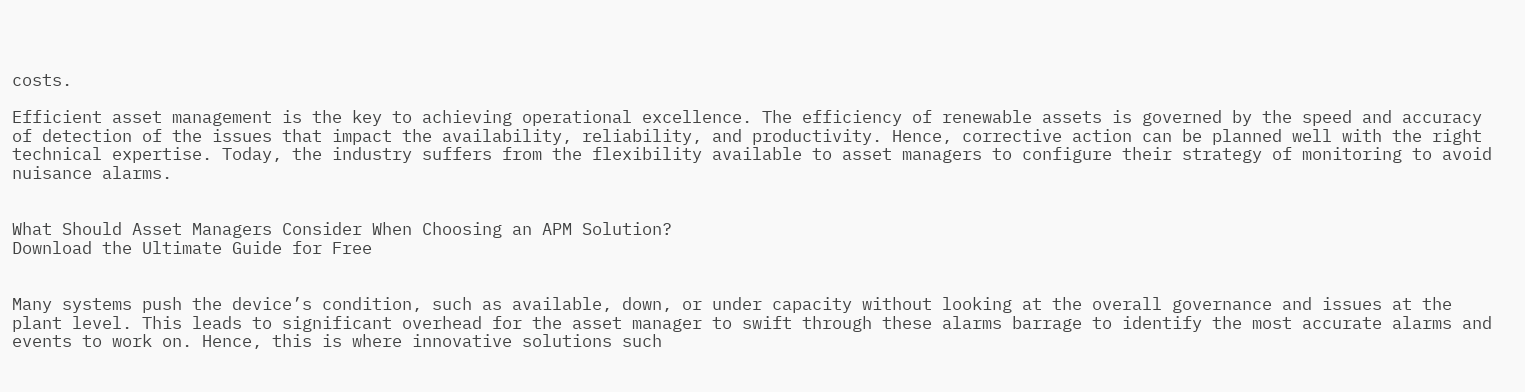costs.

Efficient asset management is the key to achieving operational excellence. The efficiency of renewable assets is governed by the speed and accuracy of detection of the issues that impact the availability, reliability, and productivity. Hence, corrective action can be planned well with the right technical expertise. Today, the industry suffers from the flexibility available to asset managers to configure their strategy of monitoring to avoid nuisance alarms.


What Should Asset Managers Consider When Choosing an APM Solution?
Download the Ultimate Guide for Free


Many systems push the device’s condition, such as available, down, or under capacity without looking at the overall governance and issues at the plant level. This leads to significant overhead for the asset manager to swift through these alarms barrage to identify the most accurate alarms and events to work on. Hence, this is where innovative solutions such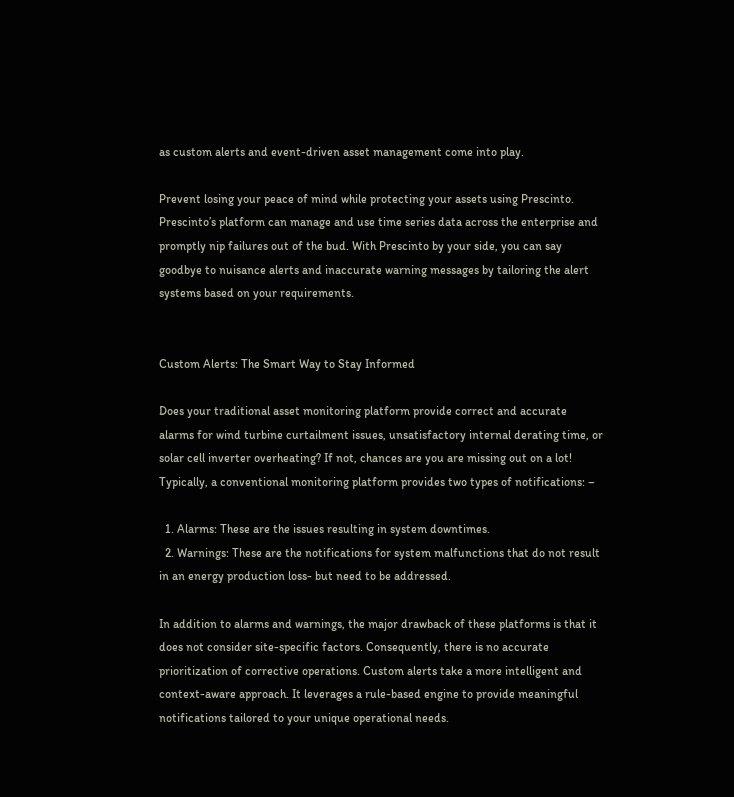as custom alerts and event-driven asset management come into play.

Prevent losing your peace of mind while protecting your assets using Prescinto. Prescinto’s platform can manage and use time series data across the enterprise and promptly nip failures out of the bud. With Prescinto by your side, you can say goodbye to nuisance alerts and inaccurate warning messages by tailoring the alert systems based on your requirements.


Custom Alerts: The Smart Way to Stay Informed

Does your traditional asset monitoring platform provide correct and accurate alarms for wind turbine curtailment issues, unsatisfactory internal derating time, or solar cell inverter overheating? If not, chances are you are missing out on a lot! Typically, a conventional monitoring platform provides two types of notifications: –

  1. Alarms: These are the issues resulting in system downtimes.
  2. Warnings: These are the notifications for system malfunctions that do not result in an energy production loss- but need to be addressed.

In addition to alarms and warnings, the major drawback of these platforms is that it does not consider site-specific factors. Consequently, there is no accurate prioritization of corrective operations. Custom alerts take a more intelligent and context-aware approach. It leverages a rule-based engine to provide meaningful notifications tailored to your unique operational needs.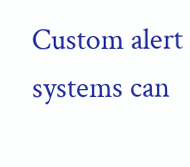Custom alert systems can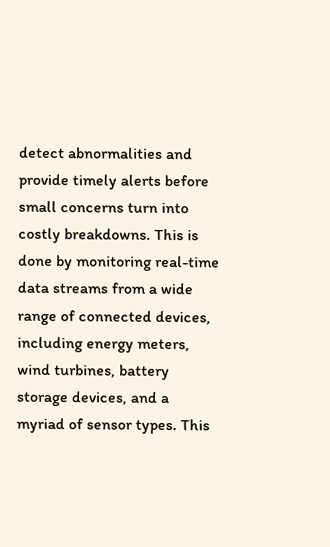detect abnormalities and provide timely alerts before small concerns turn into costly breakdowns. This is done by monitoring real-time data streams from a wide range of connected devices, including energy meters, wind turbines, battery storage devices, and a myriad of sensor types. This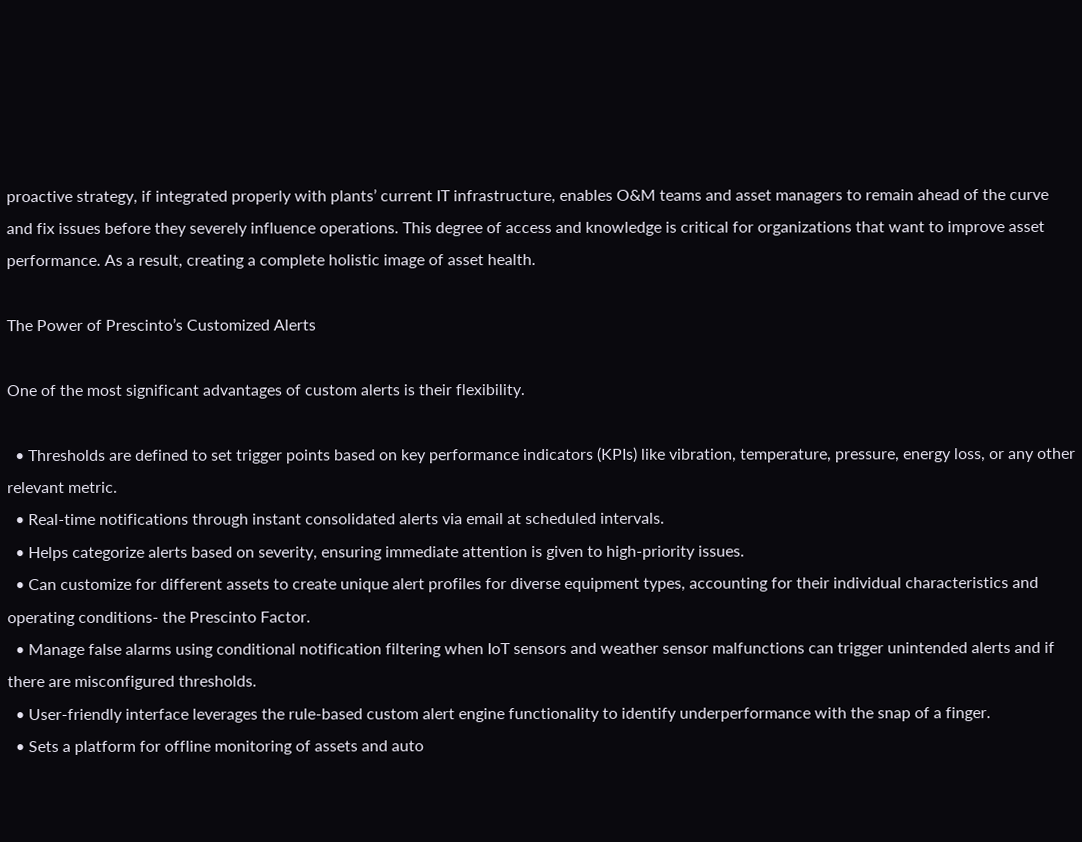proactive strategy, if integrated properly with plants’ current IT infrastructure, enables O&M teams and asset managers to remain ahead of the curve and fix issues before they severely influence operations. This degree of access and knowledge is critical for organizations that want to improve asset performance. As a result, creating a complete holistic image of asset health.

The Power of Prescinto’s Customized Alerts

One of the most significant advantages of custom alerts is their flexibility.

  • Thresholds are defined to set trigger points based on key performance indicators (KPIs) like vibration, temperature, pressure, energy loss, or any other relevant metric.
  • Real-time notifications through instant consolidated alerts via email at scheduled intervals.
  • Helps categorize alerts based on severity, ensuring immediate attention is given to high-priority issues.
  • Can customize for different assets to create unique alert profiles for diverse equipment types, accounting for their individual characteristics and operating conditions- the Prescinto Factor.
  • Manage false alarms using conditional notification filtering when IoT sensors and weather sensor malfunctions can trigger unintended alerts and if there are misconfigured thresholds.
  • User-friendly interface leverages the rule-based custom alert engine functionality to identify underperformance with the snap of a finger.
  • Sets a platform for offline monitoring of assets and auto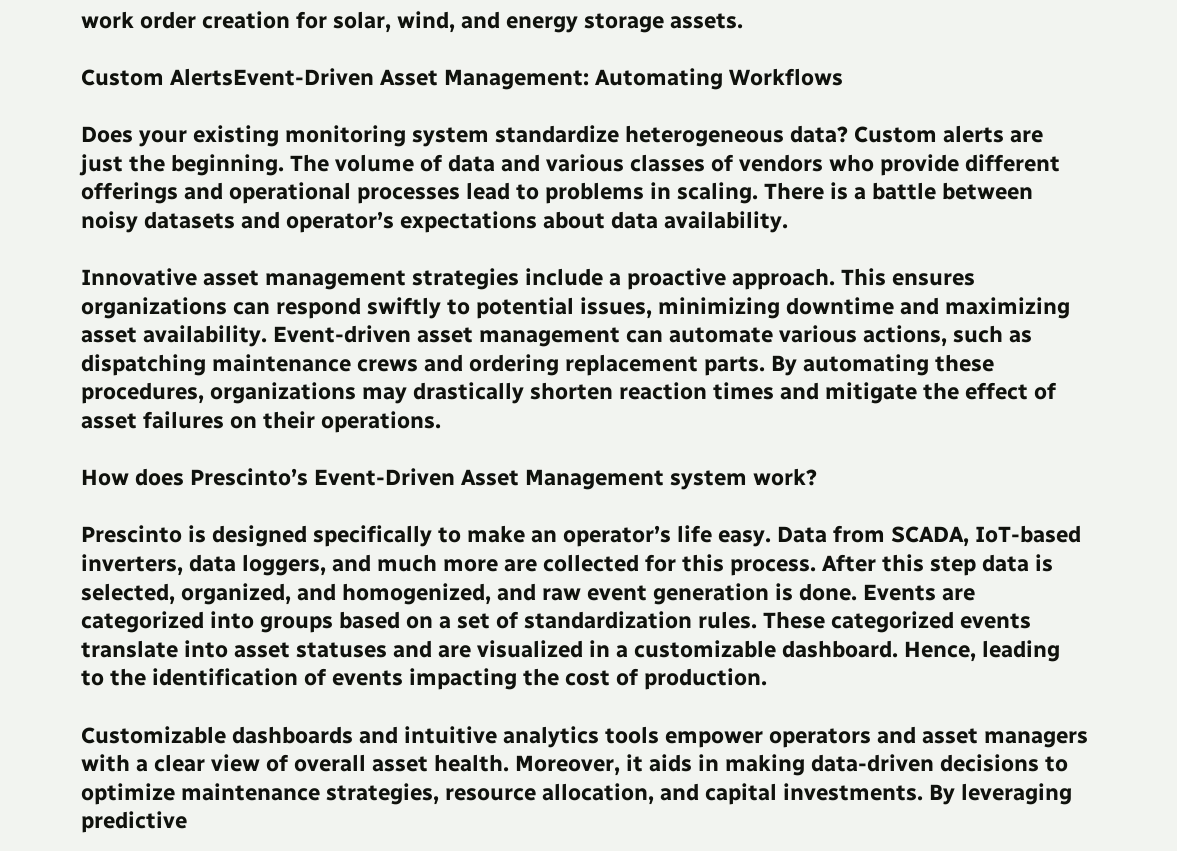work order creation for solar, wind, and energy storage assets.

Custom AlertsEvent-Driven Asset Management: Automating Workflows

Does your existing monitoring system standardize heterogeneous data? Custom alerts are just the beginning. The volume of data and various classes of vendors who provide different offerings and operational processes lead to problems in scaling. There is a battle between noisy datasets and operator’s expectations about data availability.

Innovative asset management strategies include a proactive approach. This ensures organizations can respond swiftly to potential issues, minimizing downtime and maximizing asset availability. Event-driven asset management can automate various actions, such as dispatching maintenance crews and ordering replacement parts. By automating these procedures, organizations may drastically shorten reaction times and mitigate the effect of asset failures on their operations.

How does Prescinto’s Event-Driven Asset Management system work?

Prescinto is designed specifically to make an operator’s life easy. Data from SCADA, IoT-based inverters, data loggers, and much more are collected for this process. After this step data is selected, organized, and homogenized, and raw event generation is done. Events are categorized into groups based on a set of standardization rules. These categorized events translate into asset statuses and are visualized in a customizable dashboard. Hence, leading to the identification of events impacting the cost of production.

Customizable dashboards and intuitive analytics tools empower operators and asset managers with a clear view of overall asset health. Moreover, it aids in making data-driven decisions to optimize maintenance strategies, resource allocation, and capital investments. By leveraging predictive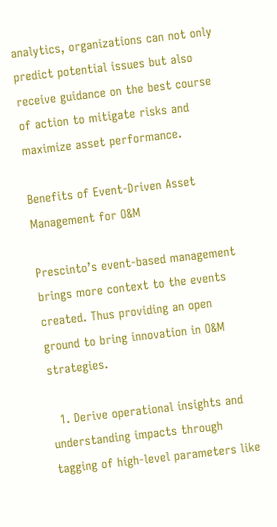analytics, organizations can not only predict potential issues but also receive guidance on the best course of action to mitigate risks and maximize asset performance.

Benefits of Event-Driven Asset Management for O&M

Prescinto’s event-based management brings more context to the events created. Thus providing an open ground to bring innovation in O&M strategies.

  1. Derive operational insights and understanding impacts through tagging of high-level parameters like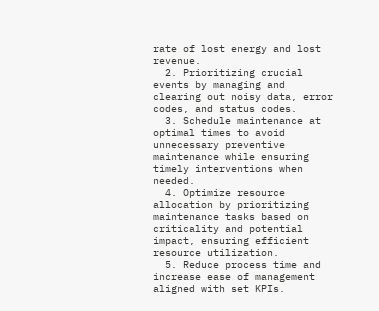rate of lost energy and lost revenue.
  2. Prioritizing crucial events by managing and clearing out noisy data, error codes, and status codes.
  3. Schedule maintenance at optimal times to avoid unnecessary preventive maintenance while ensuring timely interventions when needed.
  4. Optimize resource allocation by prioritizing maintenance tasks based on criticality and potential impact, ensuring efficient resource utilization.
  5. Reduce process time and increase ease of management aligned with set KPIs.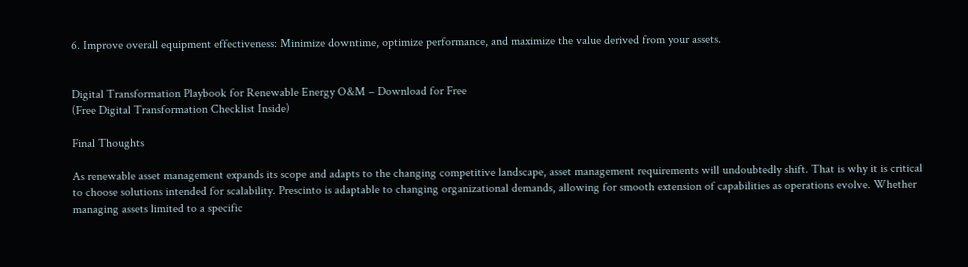6. Improve overall equipment effectiveness: Minimize downtime, optimize performance, and maximize the value derived from your assets.


Digital Transformation Playbook for Renewable Energy O&M – Download for Free
(Free Digital Transformation Checklist Inside)

Final Thoughts

As renewable asset management expands its scope and adapts to the changing competitive landscape, asset management requirements will undoubtedly shift. That is why it is critical to choose solutions intended for scalability. Prescinto is adaptable to changing organizational demands, allowing for smooth extension of capabilities as operations evolve. Whether managing assets limited to a specific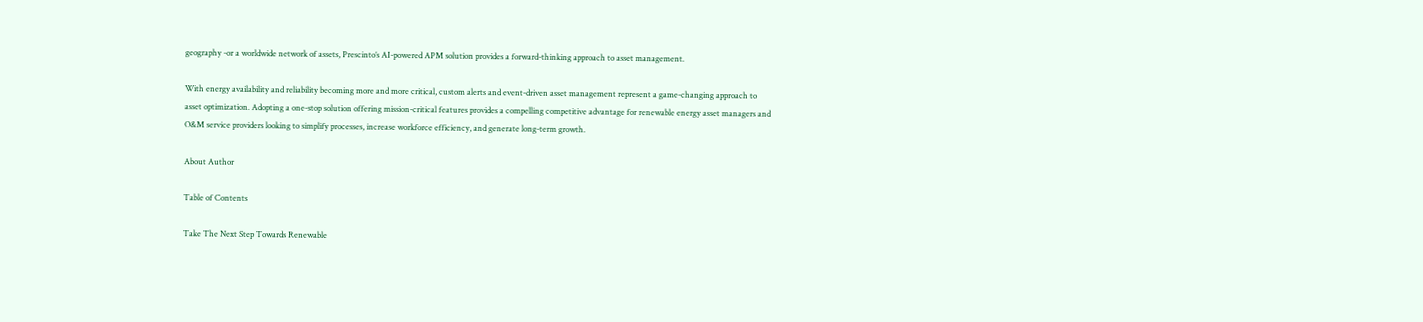geography -or a worldwide network of assets, Prescinto’s AI-powered APM solution provides a forward-thinking approach to asset management.

With energy availability and reliability becoming more and more critical, custom alerts and event-driven asset management represent a game-changing approach to asset optimization. Adopting a one-stop solution offering mission-critical features provides a compelling competitive advantage for renewable energy asset managers and O&M service providers looking to simplify processes, increase workforce efficiency, and generate long-term growth.

About Author

Table of Contents

Take The Next Step Towards Renewable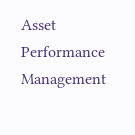Asset Performance Management